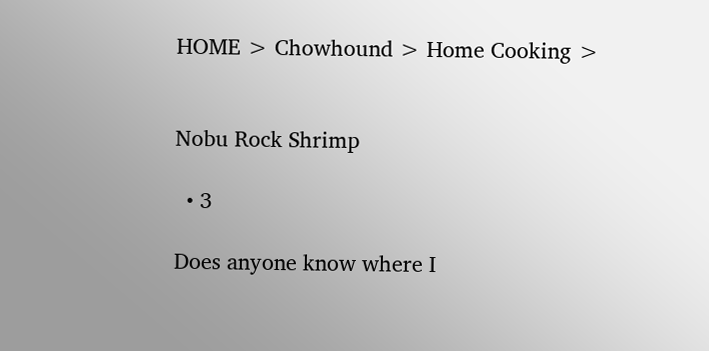HOME > Chowhound > Home Cooking >


Nobu Rock Shrimp

  • 3

Does anyone know where I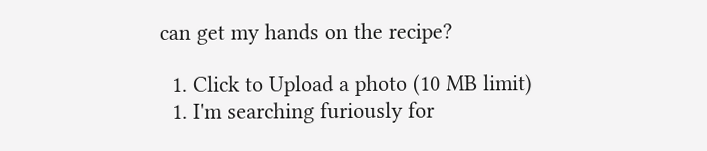can get my hands on the recipe?

  1. Click to Upload a photo (10 MB limit)
  1. I'm searching furiously for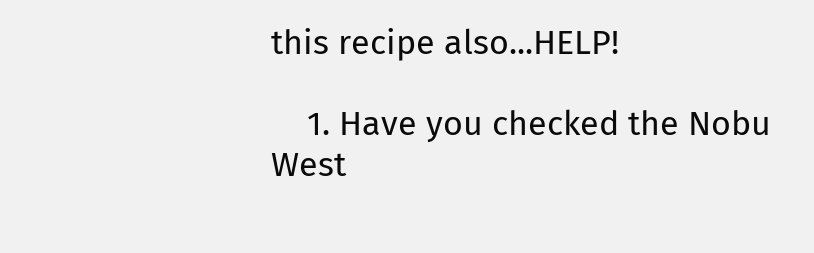this recipe also...HELP!

    1. Have you checked the Nobu West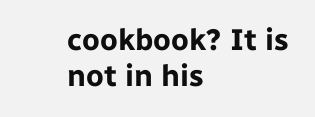cookbook? It is not in his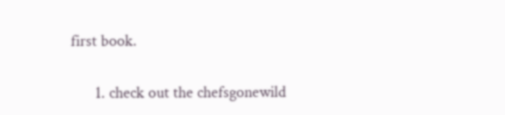first book.

      1. check out the chefsgonewild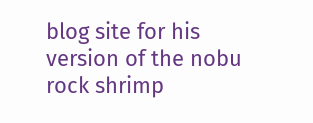blog site for his version of the nobu rock shrimp